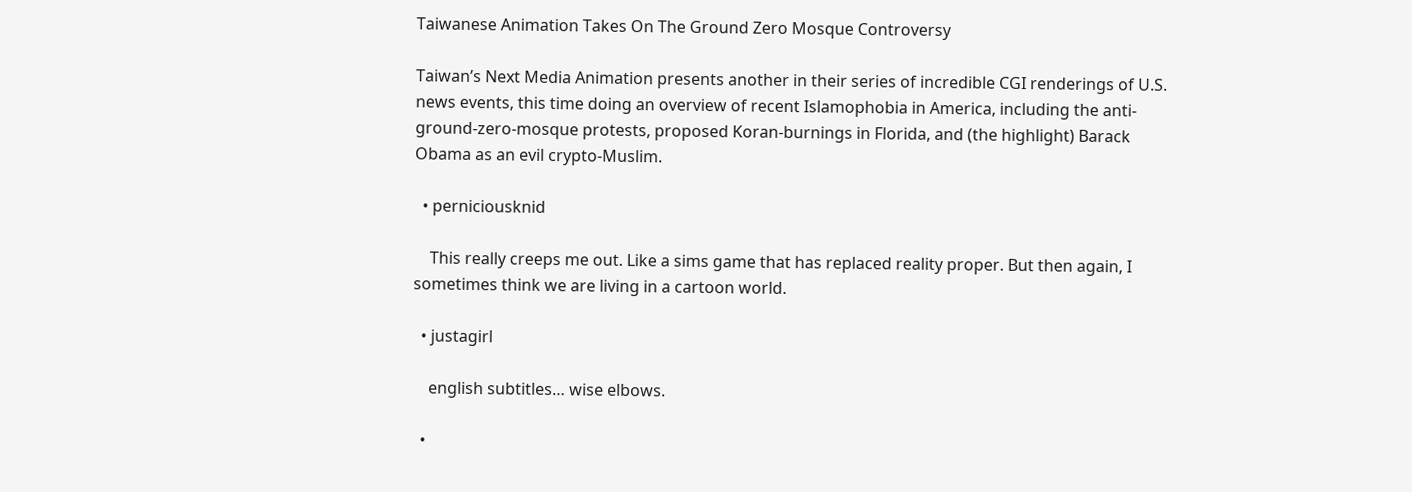Taiwanese Animation Takes On The Ground Zero Mosque Controversy

Taiwan’s Next Media Animation presents another in their series of incredible CGI renderings of U.S. news events, this time doing an overview of recent Islamophobia in America, including the anti-ground-zero-mosque protests, proposed Koran-burnings in Florida, and (the highlight) Barack Obama as an evil crypto-Muslim.

  • perniciousknid

    This really creeps me out. Like a sims game that has replaced reality proper. But then again, I sometimes think we are living in a cartoon world.

  • justagirl

    english subtitles… wise elbows.

  •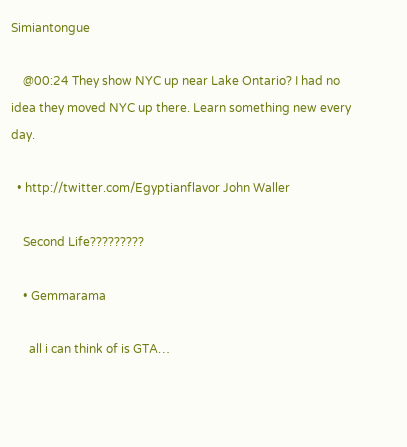Simiantongue

    @00:24 They show NYC up near Lake Ontario? I had no idea they moved NYC up there. Learn something new every day.

  • http://twitter.com/Egyptianflavor John Waller

    Second Life?????????

    • Gemmarama

      all i can think of is GTA…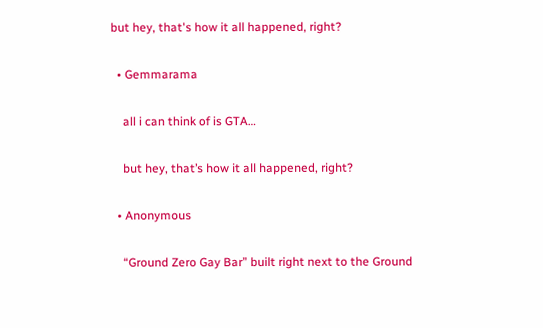but hey, that's how it all happened, right?

  • Gemmarama

    all i can think of is GTA…

    but hey, that’s how it all happened, right?

  • Anonymous

    “Ground Zero Gay Bar” built right next to the Ground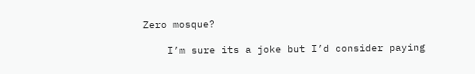Zero mosque?

    I’m sure its a joke but I’d consider paying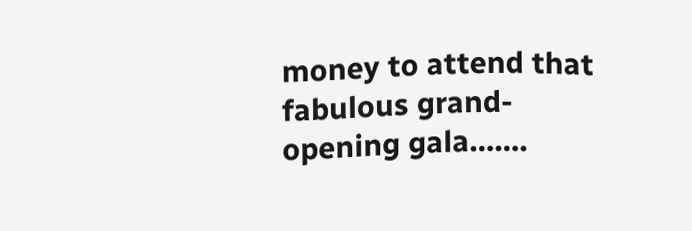money to attend that fabulous grand-opening gala…….